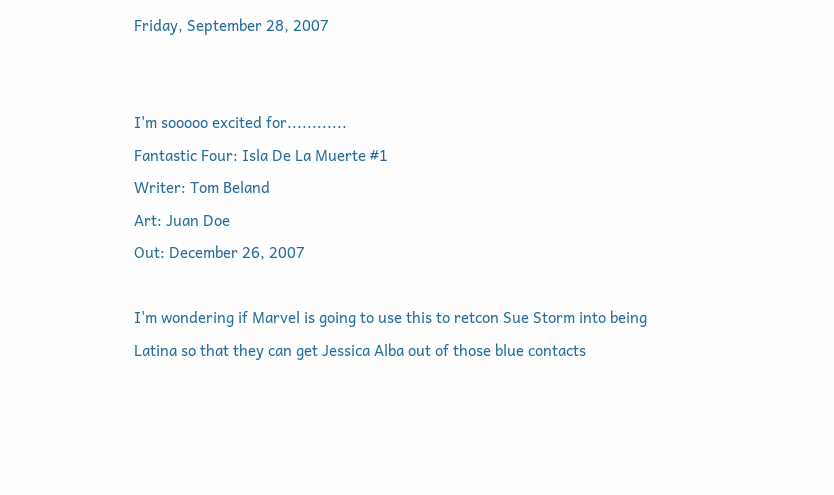Friday, September 28, 2007


I'm sooooo excited for............
Fantastic Four: Isla De La Muerte #1
Writer: Tom Beland
Art: Juan Doe
Out: December 26, 2007

I'm wondering if Marvel is going to use this to retcon Sue Storm into being Latina so that they can get Jessica Alba out of those blue contacts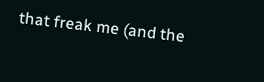that freak me (and the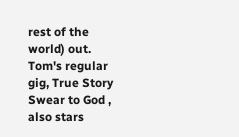rest of the world) out.
Tom's regular gig, True Story Swear to God , also stars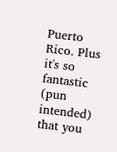Puerto Rico. Plus it's so fantastic (pun intended) that you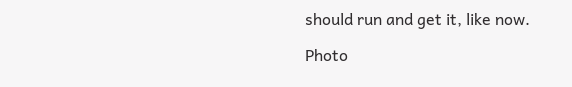should run and get it, like now.

Photo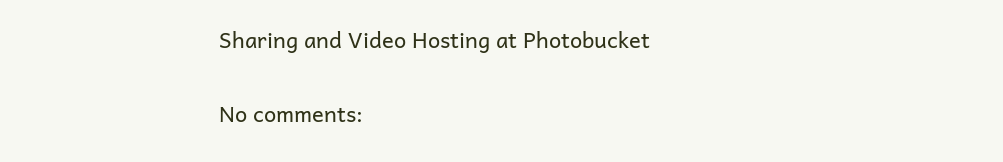Sharing and Video Hosting at Photobucket

No comments: